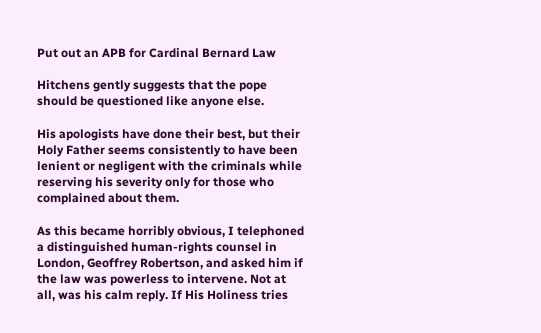Put out an APB for Cardinal Bernard Law

Hitchens gently suggests that the pope should be questioned like anyone else.

His apologists have done their best, but their Holy Father seems consistently to have been lenient or negligent with the criminals while reserving his severity only for those who complained about them.

As this became horribly obvious, I telephoned a distinguished human-rights counsel in London, Geoffrey Robertson, and asked him if the law was powerless to intervene. Not at all, was his calm reply. If His Holiness tries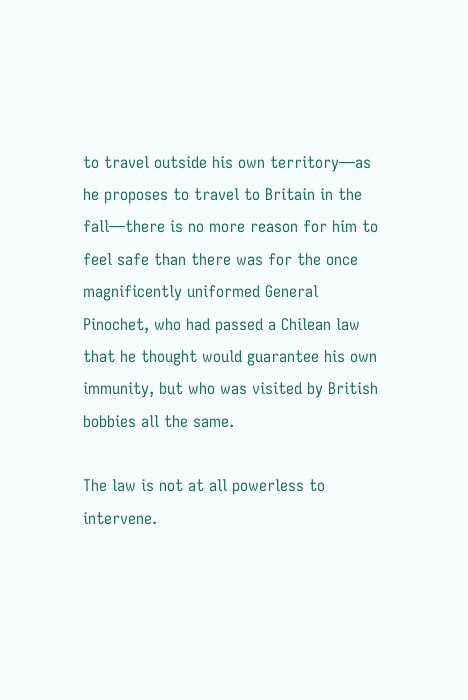to travel outside his own territory—as he proposes to travel to Britain in the fall—there is no more reason for him to feel safe than there was for the once magnificently uniformed General Pinochet, who had passed a Chilean law that he thought would guarantee his own immunity, but who was visited by British bobbies all the same.

The law is not at all powerless to intervene.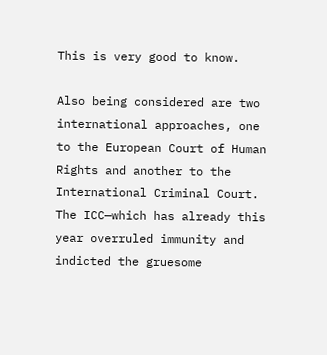This is very good to know.

Also being considered are two international approaches, one to the European Court of Human Rights and another to the International Criminal Court. The ICC—which has already this year overruled immunity and indicted the gruesome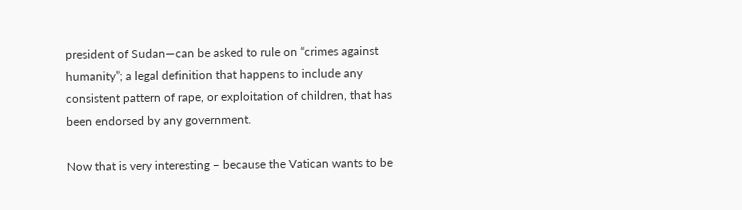president of Sudan—can be asked to rule on “crimes against humanity”; a legal definition that happens to include any consistent pattern of rape, or exploitation of children, that has been endorsed by any government.

Now that is very interesting – because the Vatican wants to be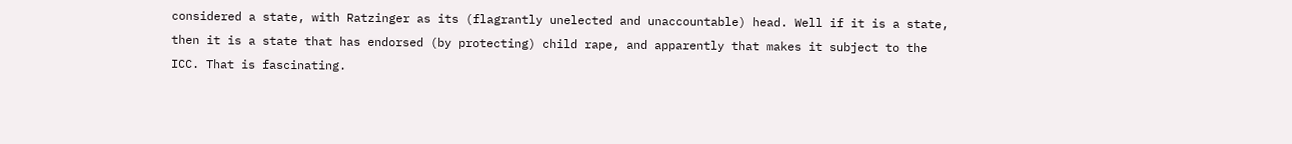considered a state, with Ratzinger as its (flagrantly unelected and unaccountable) head. Well if it is a state, then it is a state that has endorsed (by protecting) child rape, and apparently that makes it subject to the ICC. That is fascinating.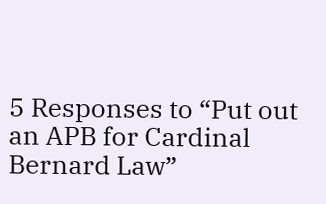5 Responses to “Put out an APB for Cardinal Bernard Law”